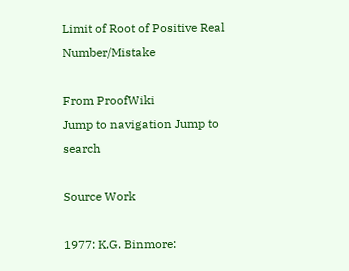Limit of Root of Positive Real Number/Mistake

From ProofWiki
Jump to navigation Jump to search

Source Work

1977: K.G. Binmore: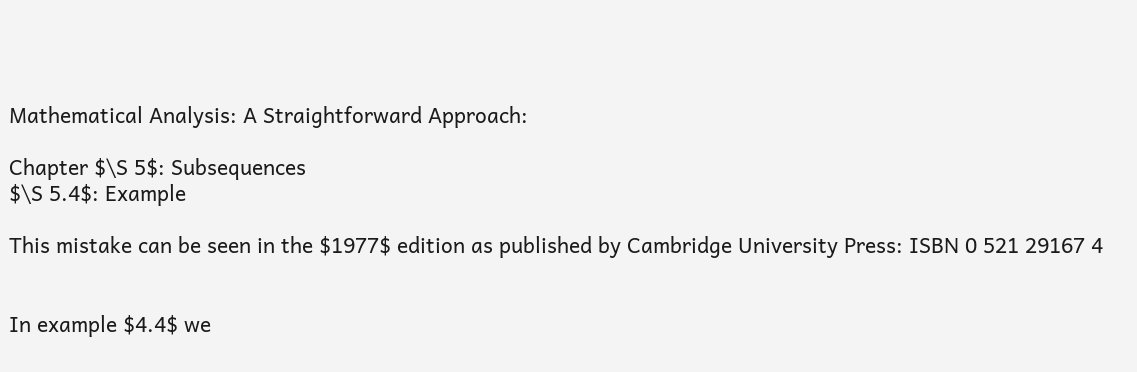Mathematical Analysis: A Straightforward Approach:

Chapter $\S 5$: Subsequences
$\S 5.4$: Example

This mistake can be seen in the $1977$ edition as published by Cambridge University Press: ISBN 0 521 29167 4


In example $4.4$ we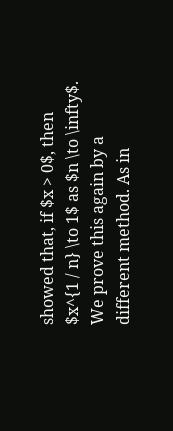showed that, if $x > 0$, then $x^{1 / n} \to 1$ as $n \to \infty$. We prove this again by a different method. As in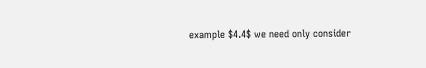example $4.4$ we need only consider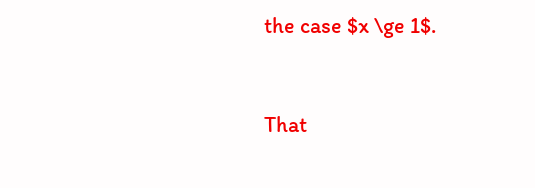the case $x \ge 1$.


That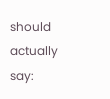should actually say: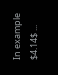In example $4.14$ ...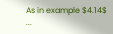As in example $4.14$ ...